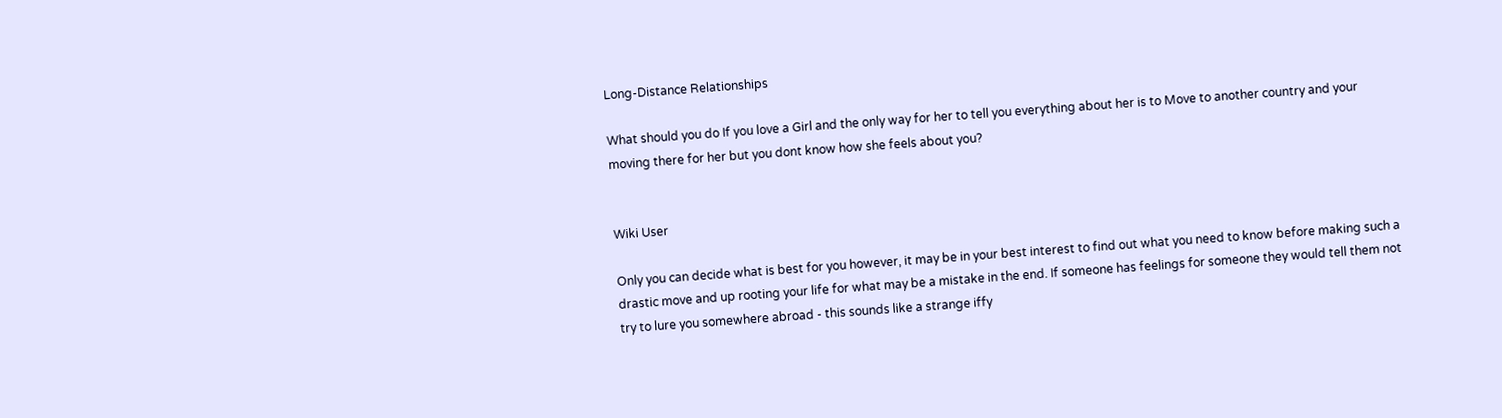Long-Distance Relationships

What should you do If you love a Girl and the only way for her to tell you everything about her is to Move to another country and your moving there for her but you dont know how she feels about you?


Wiki User

Only you can decide what is best for you however, it may be in your best interest to find out what you need to know before making such a drastic move and up rooting your life for what may be a mistake in the end. If someone has feelings for someone they would tell them not try to lure you somewhere abroad - this sounds like a strange iffy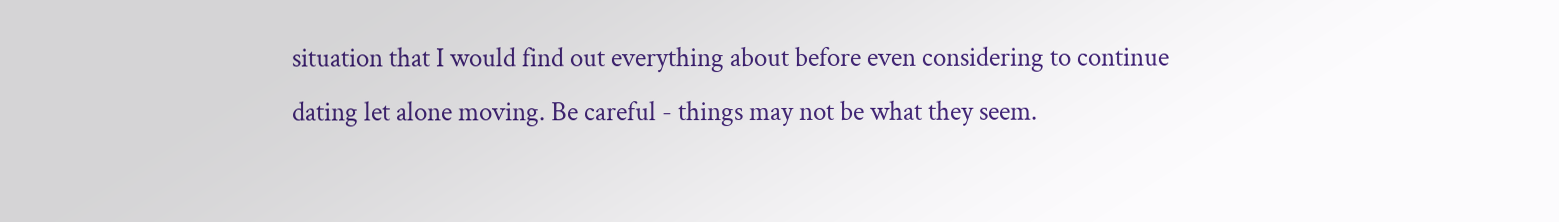situation that I would find out everything about before even considering to continue dating let alone moving. Be careful - things may not be what they seem.